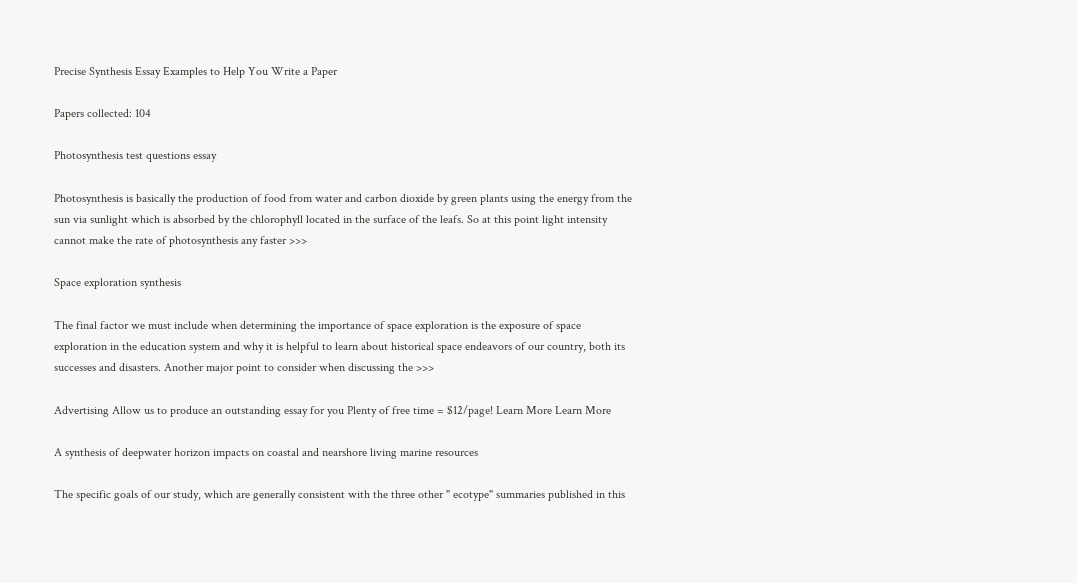Precise Synthesis Essay Examples to Help You Write a Paper

Papers collected: 104

Photosynthesis test questions essay

Photosynthesis is basically the production of food from water and carbon dioxide by green plants using the energy from the sun via sunlight which is absorbed by the chlorophyll located in the surface of the leafs. So at this point light intensity cannot make the rate of photosynthesis any faster >>>

Space exploration synthesis

The final factor we must include when determining the importance of space exploration is the exposure of space exploration in the education system and why it is helpful to learn about historical space endeavors of our country, both its successes and disasters. Another major point to consider when discussing the >>>

Advertising Allow us to produce an outstanding essay for you Plenty of free time = $12/page! Learn More Learn More

A synthesis of deepwater horizon impacts on coastal and nearshore living marine resources

The specific goals of our study, which are generally consistent with the three other " ecotype" summaries published in this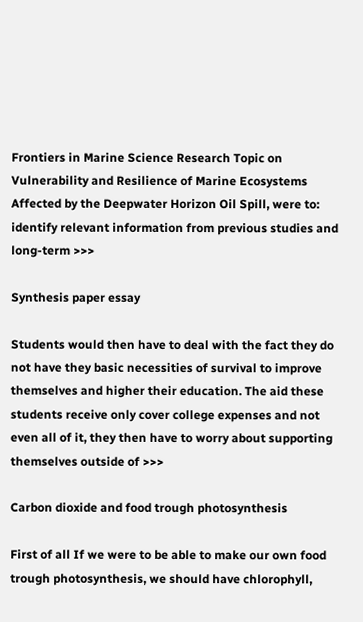Frontiers in Marine Science Research Topic on Vulnerability and Resilience of Marine Ecosystems Affected by the Deepwater Horizon Oil Spill, were to: identify relevant information from previous studies and long-term >>>

Synthesis paper essay

Students would then have to deal with the fact they do not have they basic necessities of survival to improve themselves and higher their education. The aid these students receive only cover college expenses and not even all of it, they then have to worry about supporting themselves outside of >>>

Carbon dioxide and food trough photosynthesis

First of all If we were to be able to make our own food trough photosynthesis, we should have chlorophyll,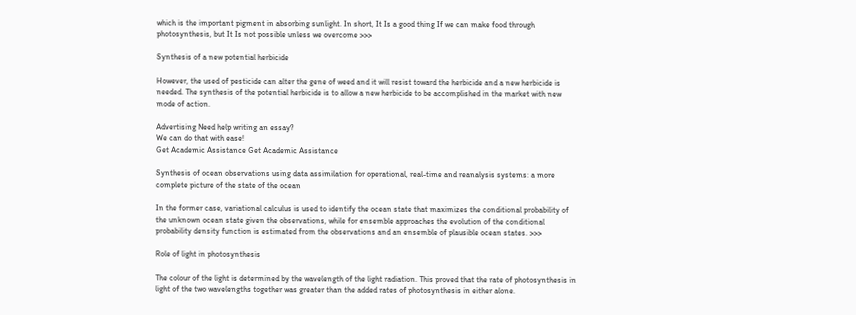which is the important pigment in absorbing sunlight. In short, It Is a good thing If we can make food through photosynthesis, but It Is not possible unless we overcome >>>

Synthesis of a new potential herbicide

However, the used of pesticide can alter the gene of weed and it will resist toward the herbicide and a new herbicide is needed. The synthesis of the potential herbicide is to allow a new herbicide to be accomplished in the market with new mode of action.

Advertising Need help writing an essay?
We can do that with ease!
Get Academic Assistance Get Academic Assistance

Synthesis of ocean observations using data assimilation for operational, real-time and reanalysis systems: a more complete picture of the state of the ocean

In the former case, variational calculus is used to identify the ocean state that maximizes the conditional probability of the unknown ocean state given the observations, while for ensemble approaches the evolution of the conditional probability density function is estimated from the observations and an ensemble of plausible ocean states. >>>

Role of light in photosynthesis

The colour of the light is determined by the wavelength of the light radiation. This proved that the rate of photosynthesis in light of the two wavelengths together was greater than the added rates of photosynthesis in either alone.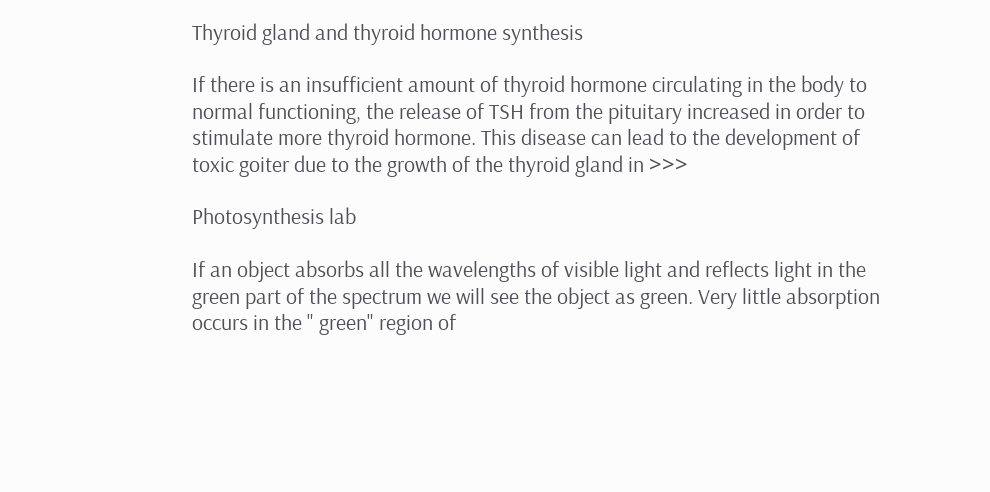Thyroid gland and thyroid hormone synthesis

If there is an insufficient amount of thyroid hormone circulating in the body to normal functioning, the release of TSH from the pituitary increased in order to stimulate more thyroid hormone. This disease can lead to the development of toxic goiter due to the growth of the thyroid gland in >>>

Photosynthesis lab

If an object absorbs all the wavelengths of visible light and reflects light in the green part of the spectrum we will see the object as green. Very little absorption occurs in the " green" region of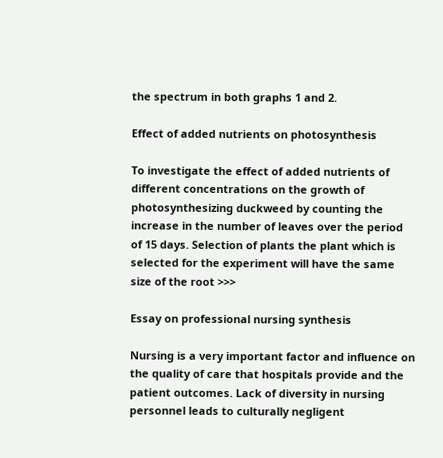the spectrum in both graphs 1 and 2.

Effect of added nutrients on photosynthesis

To investigate the effect of added nutrients of different concentrations on the growth of photosynthesizing duckweed by counting the increase in the number of leaves over the period of 15 days. Selection of plants the plant which is selected for the experiment will have the same size of the root >>>

Essay on professional nursing synthesis

Nursing is a very important factor and influence on the quality of care that hospitals provide and the patient outcomes. Lack of diversity in nursing personnel leads to culturally negligent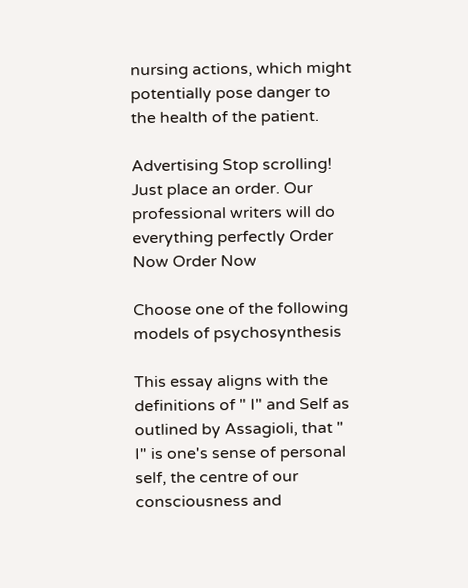nursing actions, which might potentially pose danger to the health of the patient.

Advertising Stop scrolling! Just place an order. Our professional writers will do everything perfectly Order Now Order Now

Choose one of the following models of psychosynthesis

This essay aligns with the definitions of " I" and Self as outlined by Assagioli, that " I" is one's sense of personal self, the centre of our consciousness and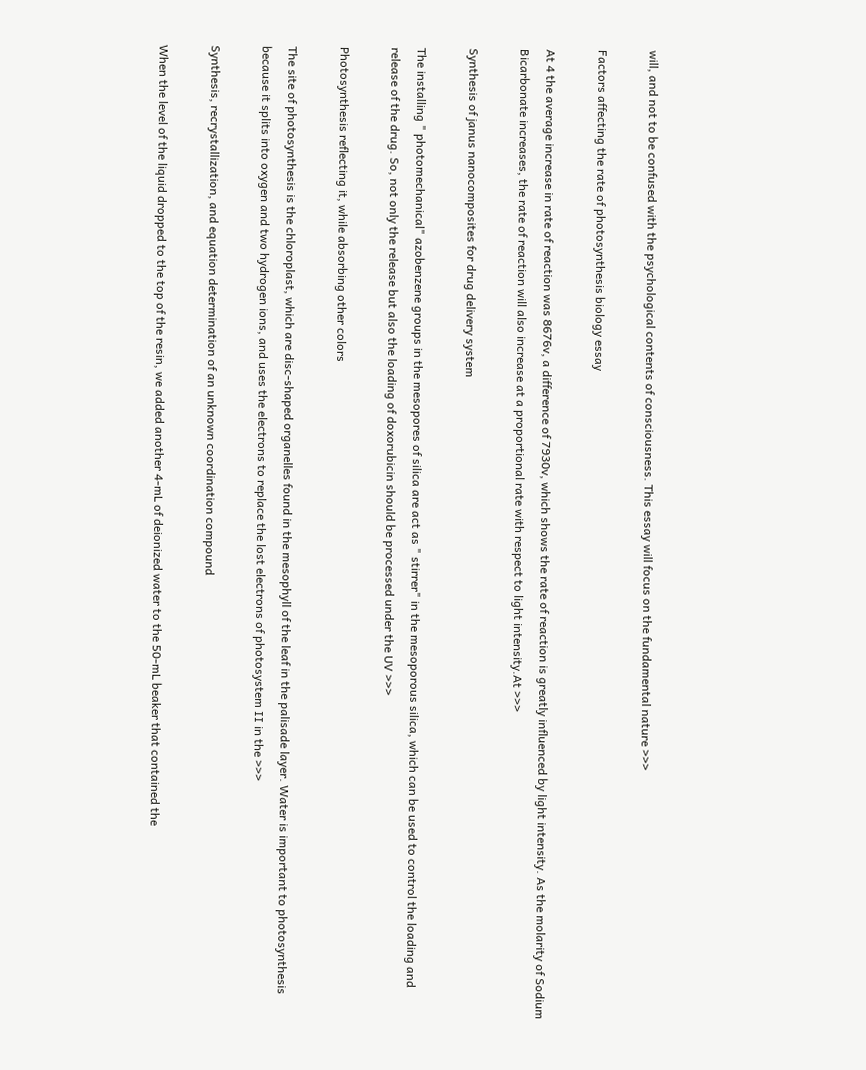will, and not to be confused with the psychological contents of consciousness. This essay will focus on the fundamental nature >>>

Factors affecting the rate of photosynthesis biology essay

At 4 the average increase in rate of reaction was 8676v, a difference of 7930v, which shows the rate of reaction is greatly influenced by light intensity. As the molarity of Sodium Bicarbonate increases, the rate of reaction will also increase at a proportional rate with respect to light intensity.At >>>

Synthesis of janus nanocomposites for drug delivery system

The installing " photomechanical" azobenzene groups in the mesopores of silica are act as " stirrer" in the mesoporous silica, which can be used to control the loading and release of the drug. So, not only the release but also the loading of doxorubicin should be processed under the UV >>>

Photosynthesis reflecting it, while absorbing other colors

The site of photosynthesis is the chloroplast, which are disc-shaped organelles found in the mesophyll of the leaf in the palisade layer. Water is important to photosynthesis because it splits into oxygen and two hydrogen ions, and uses the electrons to replace the lost electrons of photosystem II in the >>>

Synthesis, recrystallization, and equation determination of an unknown coordination compound

When the level of the liquid dropped to the top of the resin, we added another 4-mL of deionized water to the 50-mL beaker that contained the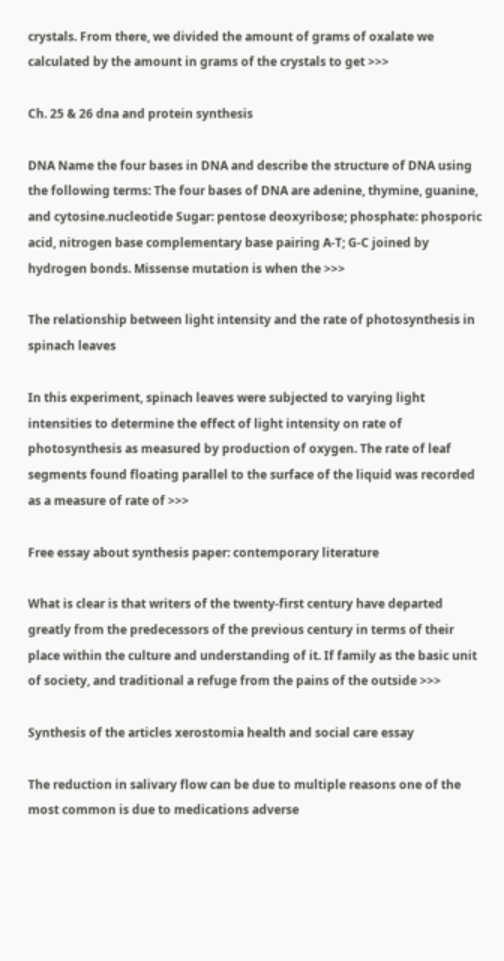crystals. From there, we divided the amount of grams of oxalate we calculated by the amount in grams of the crystals to get >>>

Ch. 25 & 26 dna and protein synthesis

DNA Name the four bases in DNA and describe the structure of DNA using the following terms: The four bases of DNA are adenine, thymine, guanine, and cytosine.nucleotide Sugar: pentose deoxyribose; phosphate: phosporic acid, nitrogen base complementary base pairing A-T; G-C joined by hydrogen bonds. Missense mutation is when the >>>

The relationship between light intensity and the rate of photosynthesis in spinach leaves

In this experiment, spinach leaves were subjected to varying light intensities to determine the effect of light intensity on rate of photosynthesis as measured by production of oxygen. The rate of leaf segments found floating parallel to the surface of the liquid was recorded as a measure of rate of >>>

Free essay about synthesis paper: contemporary literature

What is clear is that writers of the twenty-first century have departed greatly from the predecessors of the previous century in terms of their place within the culture and understanding of it. If family as the basic unit of society, and traditional a refuge from the pains of the outside >>>

Synthesis of the articles xerostomia health and social care essay

The reduction in salivary flow can be due to multiple reasons one of the most common is due to medications adverse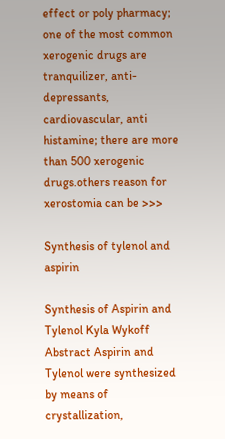effect or poly pharmacy; one of the most common xerogenic drugs are tranquilizer, anti-depressants, cardiovascular, anti histamine; there are more than 500 xerogenic drugs.others reason for xerostomia can be >>>

Synthesis of tylenol and aspirin

Synthesis of Aspirin and Tylenol Kyla Wykoff Abstract Aspirin and Tylenol were synthesized by means of crystallization,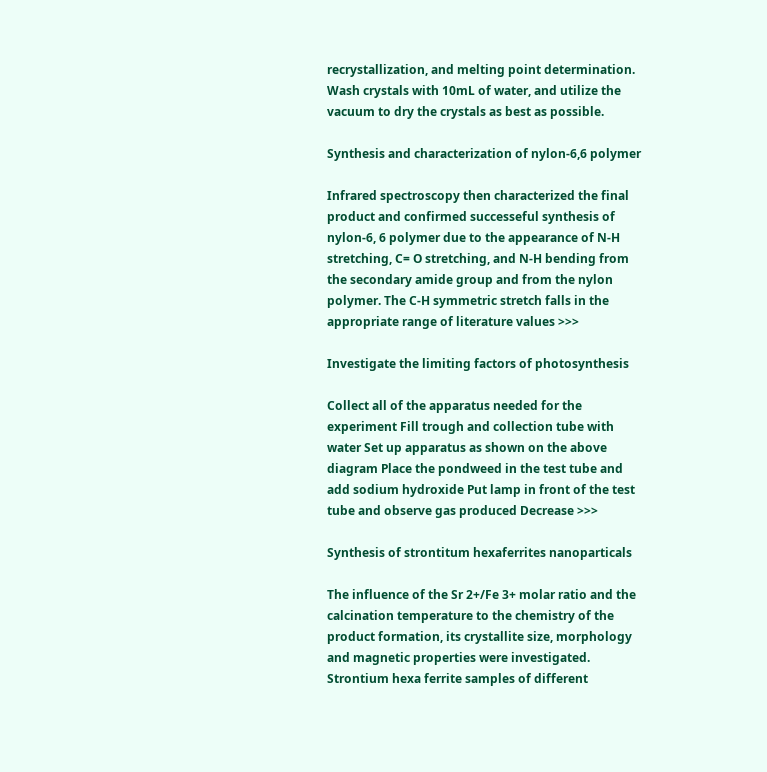recrystallization, and melting point determination. Wash crystals with 10mL of water, and utilize the vacuum to dry the crystals as best as possible.

Synthesis and characterization of nylon-6,6 polymer

Infrared spectroscopy then characterized the final product and confirmed successeful synthesis of nylon-6, 6 polymer due to the appearance of N-H stretching, C= O stretching, and N-H bending from the secondary amide group and from the nylon polymer. The C-H symmetric stretch falls in the appropriate range of literature values >>>

Investigate the limiting factors of photosynthesis

Collect all of the apparatus needed for the experiment Fill trough and collection tube with water Set up apparatus as shown on the above diagram Place the pondweed in the test tube and add sodium hydroxide Put lamp in front of the test tube and observe gas produced Decrease >>>

Synthesis of strontitum hexaferrites nanoparticals

The influence of the Sr 2+/Fe 3+ molar ratio and the calcination temperature to the chemistry of the product formation, its crystallite size, morphology and magnetic properties were investigated. Strontium hexa ferrite samples of different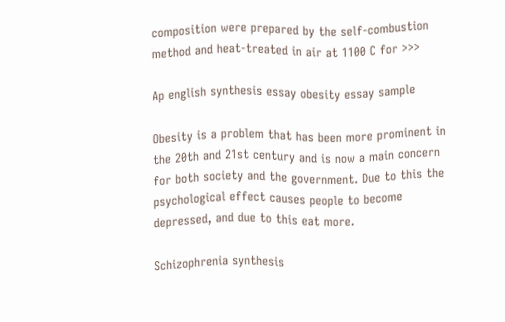composition were prepared by the self-combustion method and heat-treated in air at 1100 C for >>>

Ap english synthesis essay obesity essay sample

Obesity is a problem that has been more prominent in the 20th and 21st century and is now a main concern for both society and the government. Due to this the psychological effect causes people to become depressed, and due to this eat more.

Schizophrenia synthesis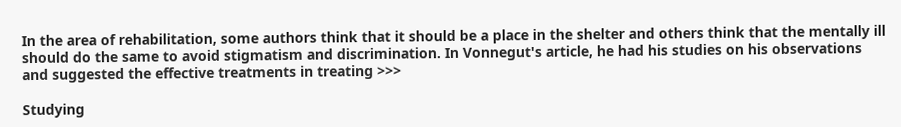In the area of rehabilitation, some authors think that it should be a place in the shelter and others think that the mentally ill should do the same to avoid stigmatism and discrimination. In Vonnegut's article, he had his studies on his observations and suggested the effective treatments in treating >>>

Studying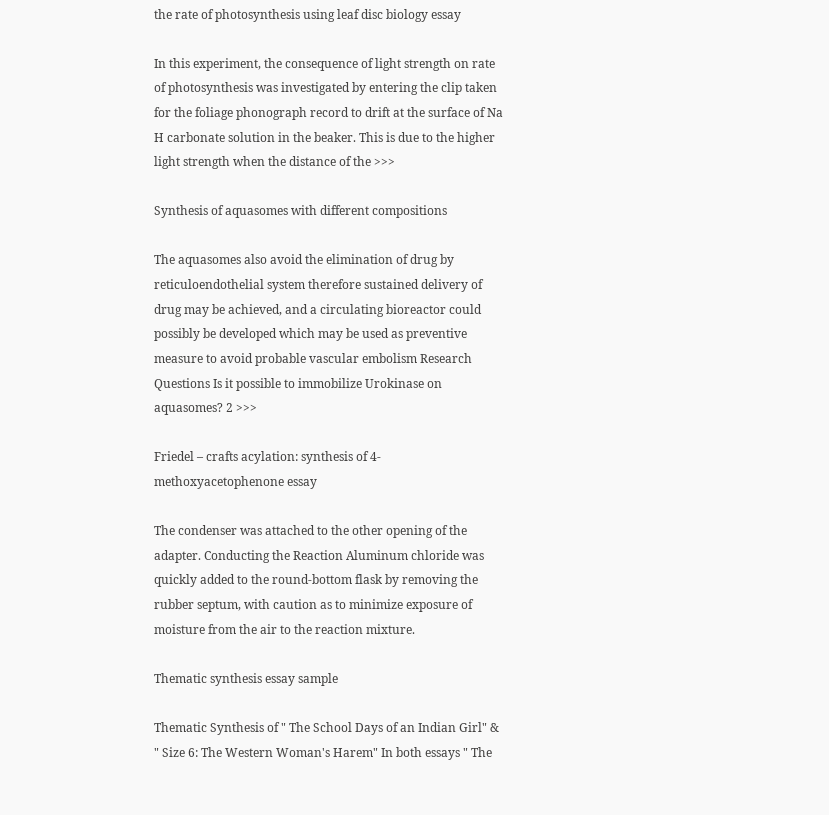the rate of photosynthesis using leaf disc biology essay

In this experiment, the consequence of light strength on rate of photosynthesis was investigated by entering the clip taken for the foliage phonograph record to drift at the surface of Na H carbonate solution in the beaker. This is due to the higher light strength when the distance of the >>>

Synthesis of aquasomes with different compositions

The aquasomes also avoid the elimination of drug by reticuloendothelial system therefore sustained delivery of drug may be achieved, and a circulating bioreactor could possibly be developed which may be used as preventive measure to avoid probable vascular embolism Research Questions Is it possible to immobilize Urokinase on aquasomes? 2 >>>

Friedel – crafts acylation: synthesis of 4-methoxyacetophenone essay

The condenser was attached to the other opening of the adapter. Conducting the Reaction Aluminum chloride was quickly added to the round-bottom flask by removing the rubber septum, with caution as to minimize exposure of moisture from the air to the reaction mixture.

Thematic synthesis essay sample

Thematic Synthesis of " The School Days of an Indian Girl" & " Size 6: The Western Woman's Harem" In both essays " The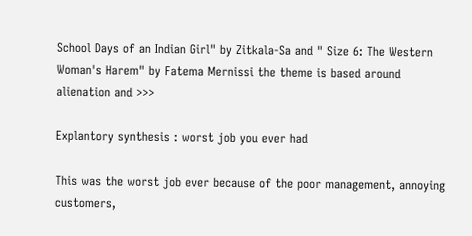School Days of an Indian Girl" by Zitkala-Sa and " Size 6: The Western Woman's Harem" by Fatema Mernissi the theme is based around alienation and >>>

Explantory synthesis : worst job you ever had

This was the worst job ever because of the poor management, annoying customers,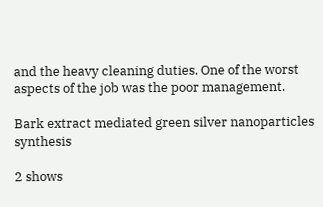and the heavy cleaning duties. One of the worst aspects of the job was the poor management.

Bark extract mediated green silver nanoparticles synthesis

2 shows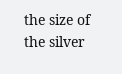the size of the silver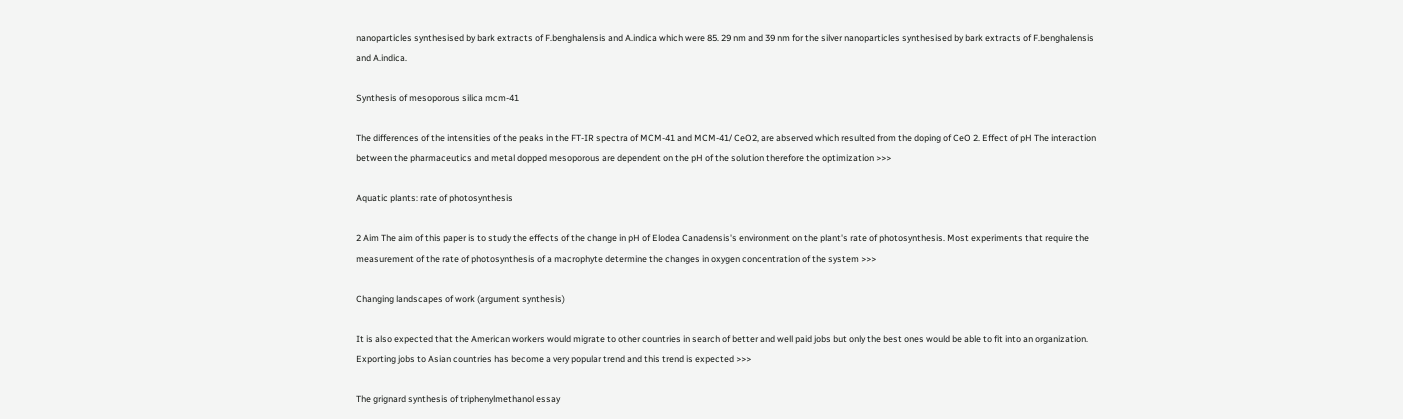nanoparticles synthesised by bark extracts of F.benghalensis and A.indica which were 85. 29 nm and 39 nm for the silver nanoparticles synthesised by bark extracts of F.benghalensis and A.indica.

Synthesis of mesoporous silica mcm-41

The differences of the intensities of the peaks in the FT-IR spectra of MCM-41 and MCM-41/ CeO2, are abserved which resulted from the doping of CeO 2. Effect of pH The interaction between the pharmaceutics and metal dopped mesoporous are dependent on the pH of the solution therefore the optimization >>>

Aquatic plants: rate of photosynthesis

2 Aim The aim of this paper is to study the effects of the change in pH of Elodea Canadensis's environment on the plant's rate of photosynthesis. Most experiments that require the measurement of the rate of photosynthesis of a macrophyte determine the changes in oxygen concentration of the system >>>

Changing landscapes of work (argument synthesis)

It is also expected that the American workers would migrate to other countries in search of better and well paid jobs but only the best ones would be able to fit into an organization. Exporting jobs to Asian countries has become a very popular trend and this trend is expected >>>

The grignard synthesis of triphenylmethanol essay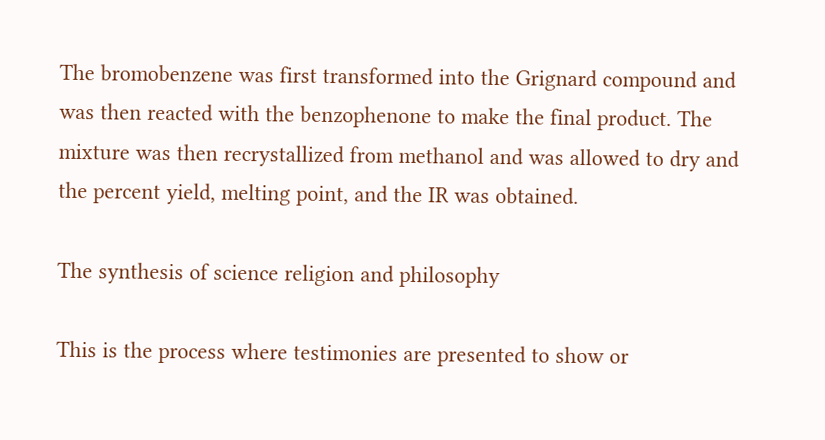The bromobenzene was first transformed into the Grignard compound and was then reacted with the benzophenone to make the final product. The mixture was then recrystallized from methanol and was allowed to dry and the percent yield, melting point, and the IR was obtained.

The synthesis of science religion and philosophy

This is the process where testimonies are presented to show or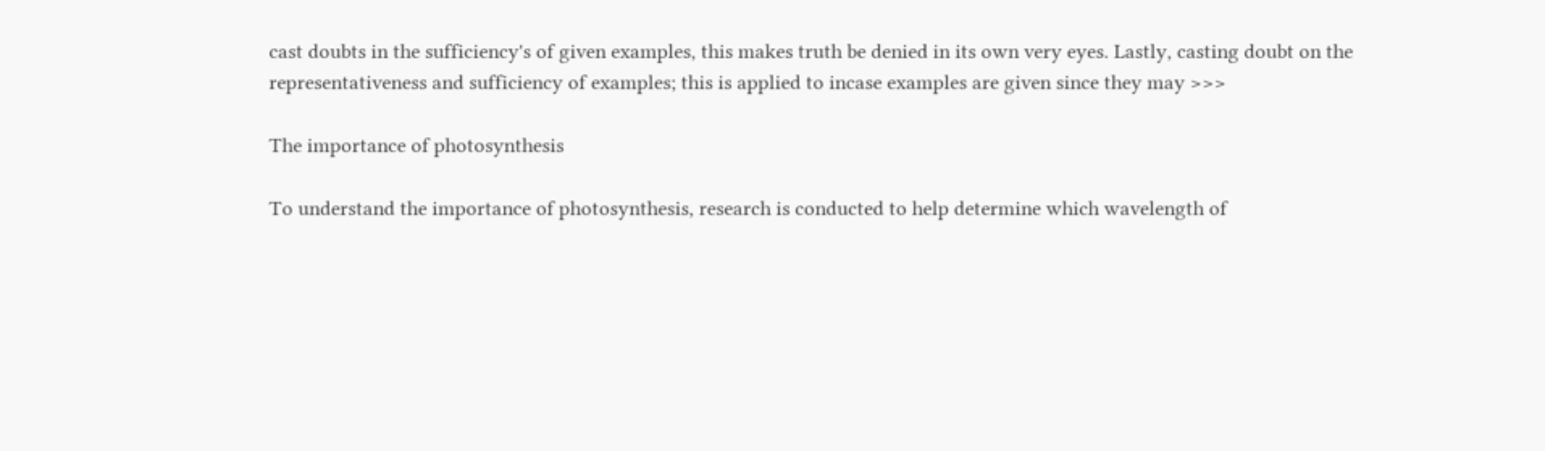cast doubts in the sufficiency's of given examples, this makes truth be denied in its own very eyes. Lastly, casting doubt on the representativeness and sufficiency of examples; this is applied to incase examples are given since they may >>>

The importance of photosynthesis

To understand the importance of photosynthesis, research is conducted to help determine which wavelength of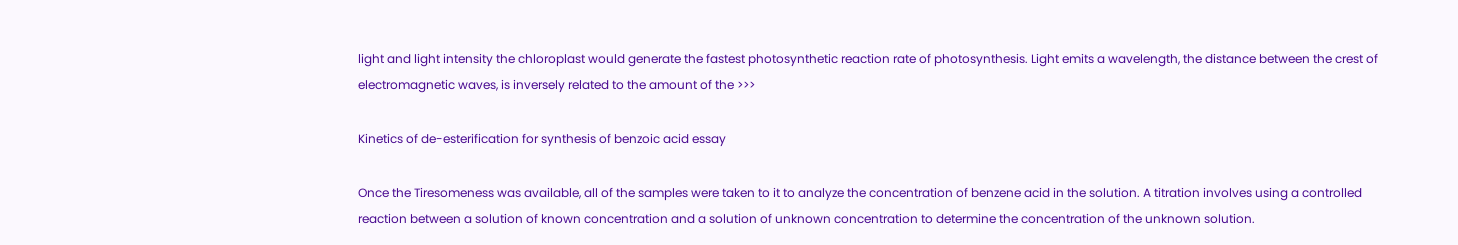light and light intensity the chloroplast would generate the fastest photosynthetic reaction rate of photosynthesis. Light emits a wavelength, the distance between the crest of electromagnetic waves, is inversely related to the amount of the >>>

Kinetics of de-esterification for synthesis of benzoic acid essay

Once the Tiresomeness was available, all of the samples were taken to it to analyze the concentration of benzene acid in the solution. A titration involves using a controlled reaction between a solution of known concentration and a solution of unknown concentration to determine the concentration of the unknown solution.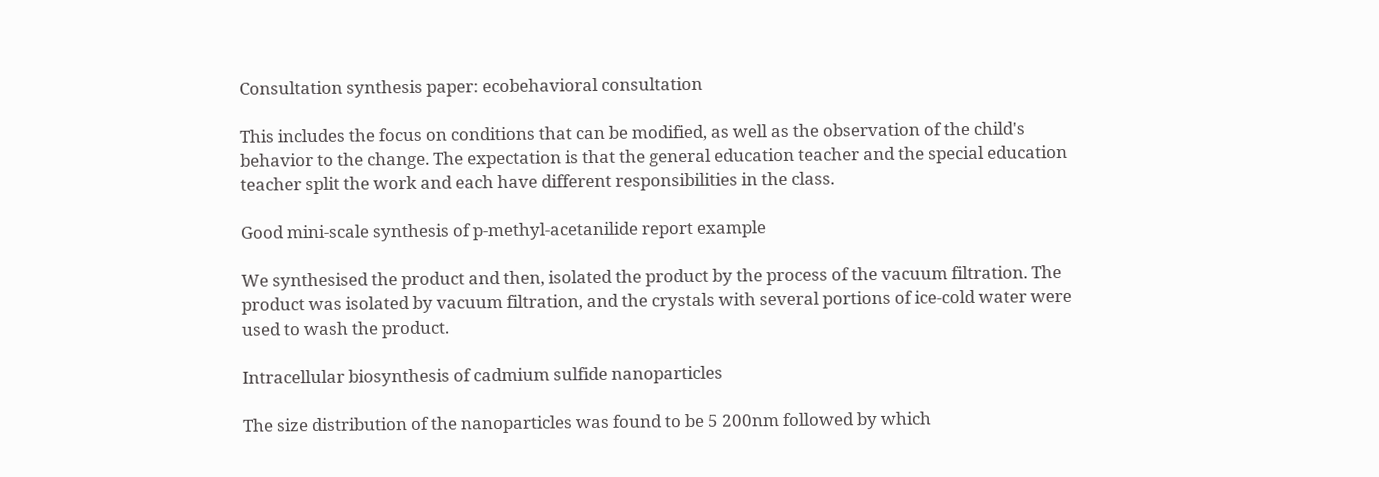Consultation synthesis paper: ecobehavioral consultation

This includes the focus on conditions that can be modified, as well as the observation of the child's behavior to the change. The expectation is that the general education teacher and the special education teacher split the work and each have different responsibilities in the class.

Good mini-scale synthesis of p-methyl-acetanilide report example

We synthesised the product and then, isolated the product by the process of the vacuum filtration. The product was isolated by vacuum filtration, and the crystals with several portions of ice-cold water were used to wash the product.

Intracellular biosynthesis of cadmium sulfide nanoparticles

The size distribution of the nanoparticles was found to be 5 200nm followed by which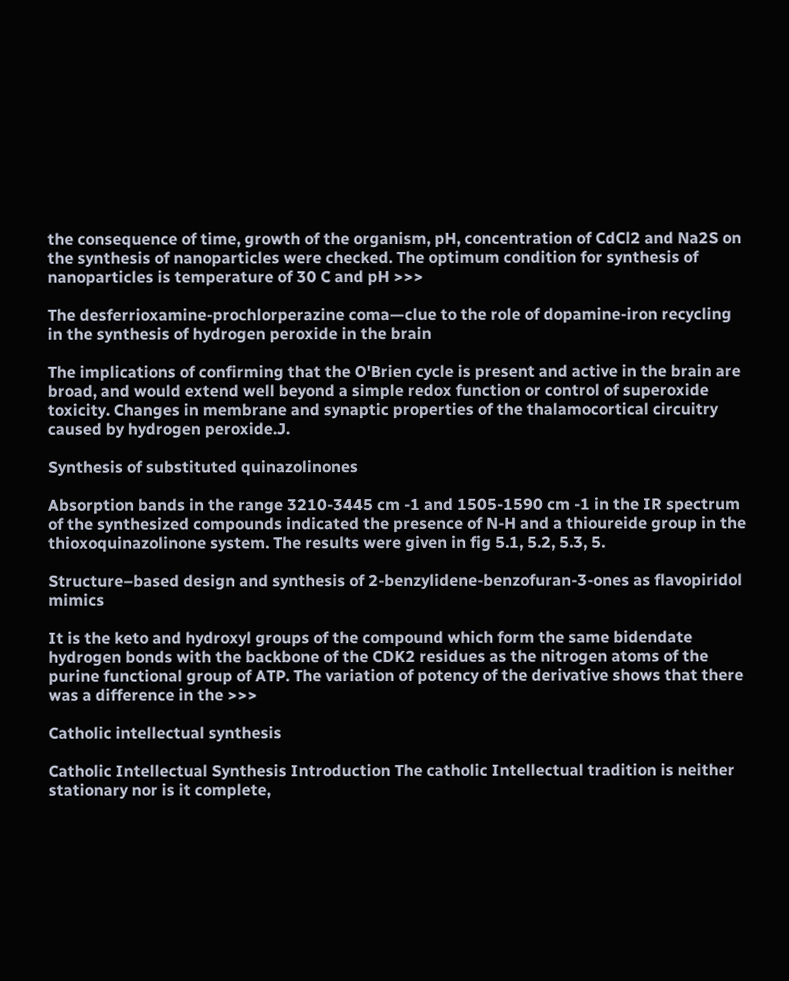the consequence of time, growth of the organism, pH, concentration of CdCl2 and Na2S on the synthesis of nanoparticles were checked. The optimum condition for synthesis of nanoparticles is temperature of 30 C and pH >>>

The desferrioxamine-prochlorperazine coma—clue to the role of dopamine-iron recycling in the synthesis of hydrogen peroxide in the brain

The implications of confirming that the O'Brien cycle is present and active in the brain are broad, and would extend well beyond a simple redox function or control of superoxide toxicity. Changes in membrane and synaptic properties of the thalamocortical circuitry caused by hydrogen peroxide.J.

Synthesis of substituted quinazolinones

Absorption bands in the range 3210-3445 cm -1 and 1505-1590 cm -1 in the IR spectrum of the synthesized compounds indicated the presence of N-H and a thioureide group in the thioxoquinazolinone system. The results were given in fig 5.1, 5.2, 5.3, 5.

Structure–based design and synthesis of 2-benzylidene-benzofuran-3-ones as flavopiridol mimics

It is the keto and hydroxyl groups of the compound which form the same bidendate hydrogen bonds with the backbone of the CDK2 residues as the nitrogen atoms of the purine functional group of ATP. The variation of potency of the derivative shows that there was a difference in the >>>

Catholic intellectual synthesis

Catholic Intellectual Synthesis Introduction The catholic Intellectual tradition is neither stationary nor is it complete,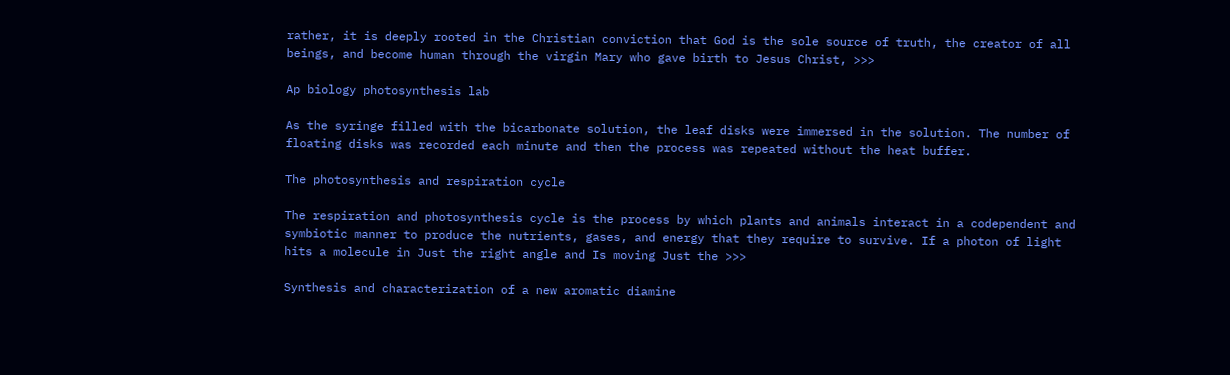rather, it is deeply rooted in the Christian conviction that God is the sole source of truth, the creator of all beings, and become human through the virgin Mary who gave birth to Jesus Christ, >>>

Ap biology photosynthesis lab

As the syringe filled with the bicarbonate solution, the leaf disks were immersed in the solution. The number of floating disks was recorded each minute and then the process was repeated without the heat buffer.

The photosynthesis and respiration cycle

The respiration and photosynthesis cycle is the process by which plants and animals interact in a codependent and symbiotic manner to produce the nutrients, gases, and energy that they require to survive. If a photon of light hits a molecule in Just the right angle and Is moving Just the >>>

Synthesis and characterization of a new aromatic diamine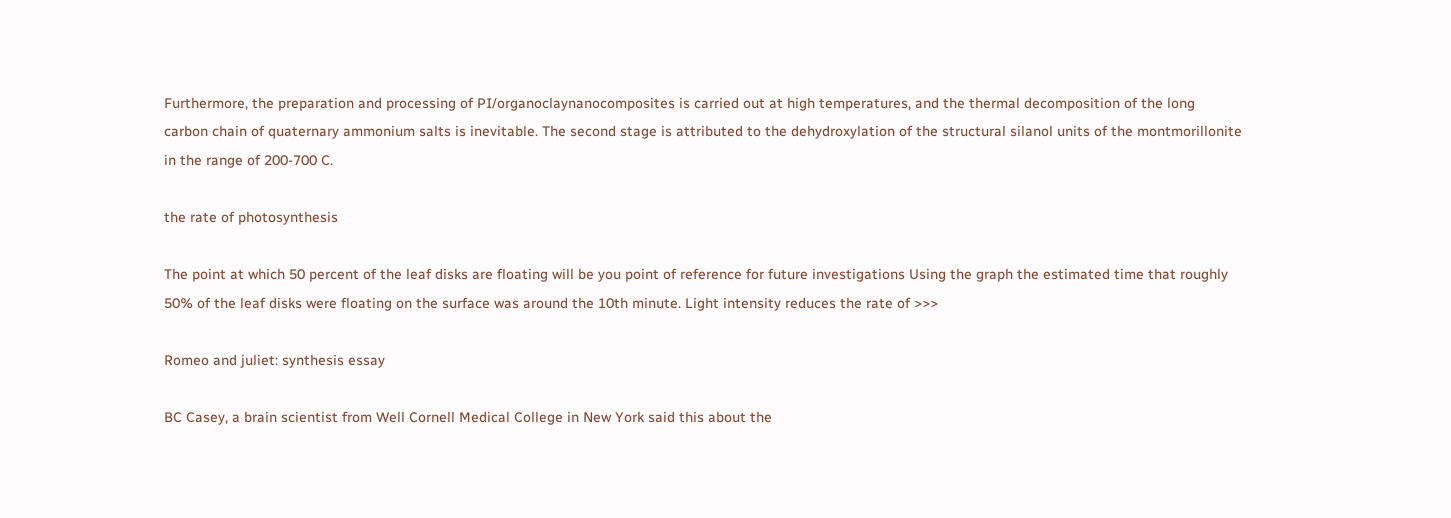Furthermore, the preparation and processing of PI/organoclaynanocomposites is carried out at high temperatures, and the thermal decomposition of the long carbon chain of quaternary ammonium salts is inevitable. The second stage is attributed to the dehydroxylation of the structural silanol units of the montmorillonite in the range of 200-700 C.

the rate of photosynthesis

The point at which 50 percent of the leaf disks are floating will be you point of reference for future investigations Using the graph the estimated time that roughly 50% of the leaf disks were floating on the surface was around the 10th minute. Light intensity reduces the rate of >>>

Romeo and juliet: synthesis essay

BC Casey, a brain scientist from Well Cornell Medical College in New York said this about the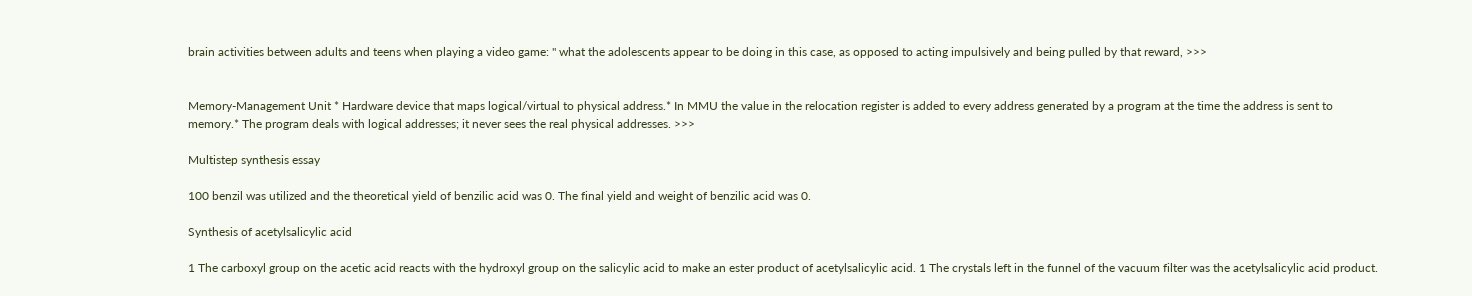brain activities between adults and teens when playing a video game: " what the adolescents appear to be doing in this case, as opposed to acting impulsively and being pulled by that reward, >>>


Memory-Management Unit * Hardware device that maps logical/virtual to physical address.* In MMU the value in the relocation register is added to every address generated by a program at the time the address is sent to memory.* The program deals with logical addresses; it never sees the real physical addresses. >>>

Multistep synthesis essay

100 benzil was utilized and the theoretical yield of benzilic acid was 0. The final yield and weight of benzilic acid was 0.

Synthesis of acetylsalicylic acid

1 The carboxyl group on the acetic acid reacts with the hydroxyl group on the salicylic acid to make an ester product of acetylsalicylic acid. 1 The crystals left in the funnel of the vacuum filter was the acetylsalicylic acid product.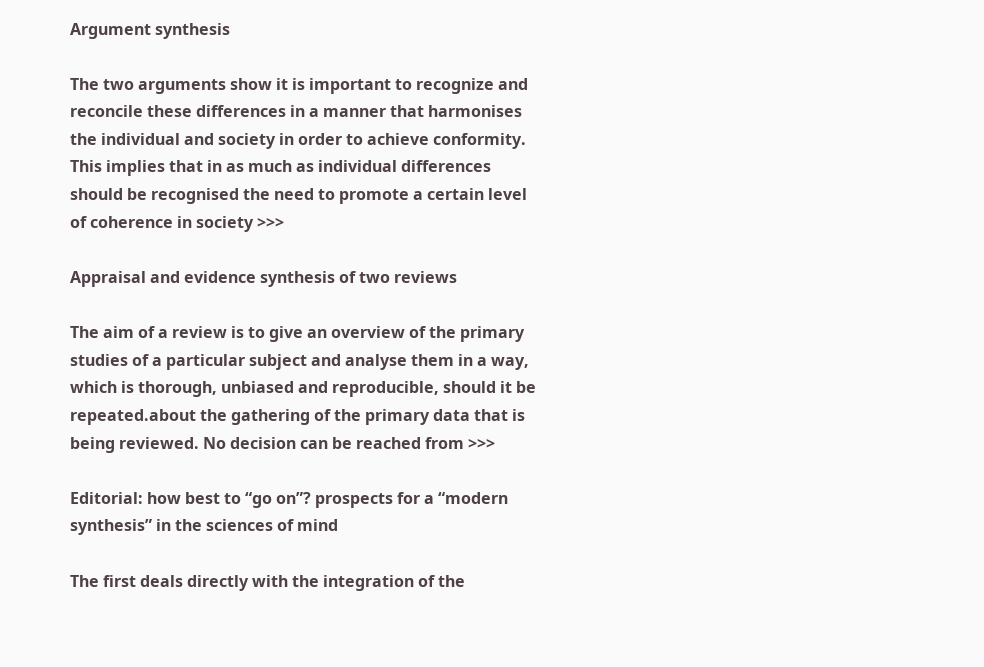Argument synthesis

The two arguments show it is important to recognize and reconcile these differences in a manner that harmonises the individual and society in order to achieve conformity. This implies that in as much as individual differences should be recognised the need to promote a certain level of coherence in society >>>

Appraisal and evidence synthesis of two reviews

The aim of a review is to give an overview of the primary studies of a particular subject and analyse them in a way, which is thorough, unbiased and reproducible, should it be repeated.about the gathering of the primary data that is being reviewed. No decision can be reached from >>>

Editorial: how best to “go on”? prospects for a “modern synthesis” in the sciences of mind

The first deals directly with the integration of the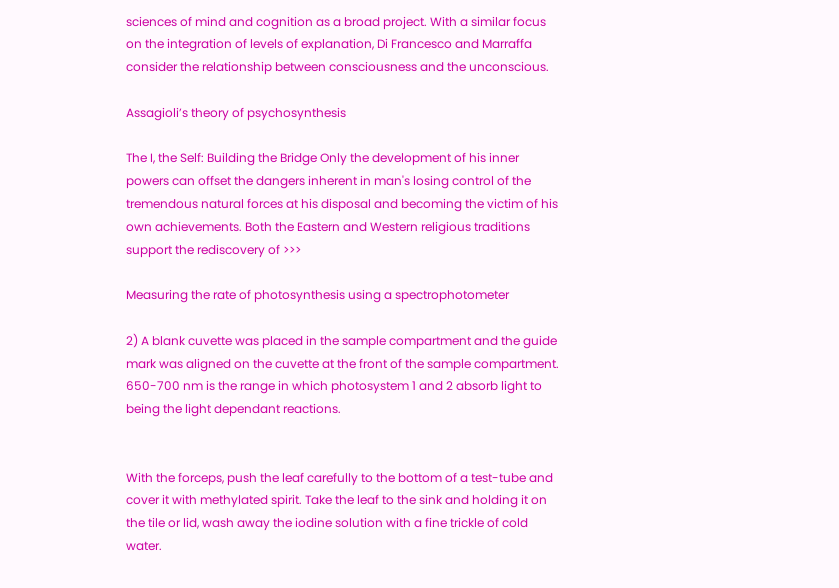sciences of mind and cognition as a broad project. With a similar focus on the integration of levels of explanation, Di Francesco and Marraffa consider the relationship between consciousness and the unconscious.

Assagioli’s theory of psychosynthesis

The I, the Self: Building the Bridge Only the development of his inner powers can offset the dangers inherent in man's losing control of the tremendous natural forces at his disposal and becoming the victim of his own achievements. Both the Eastern and Western religious traditions support the rediscovery of >>>

Measuring the rate of photosynthesis using a spectrophotometer

2) A blank cuvette was placed in the sample compartment and the guide mark was aligned on the cuvette at the front of the sample compartment. 650-700 nm is the range in which photosystem 1 and 2 absorb light to being the light dependant reactions.


With the forceps, push the leaf carefully to the bottom of a test-tube and cover it with methylated spirit. Take the leaf to the sink and holding it on the tile or lid, wash away the iodine solution with a fine trickle of cold water.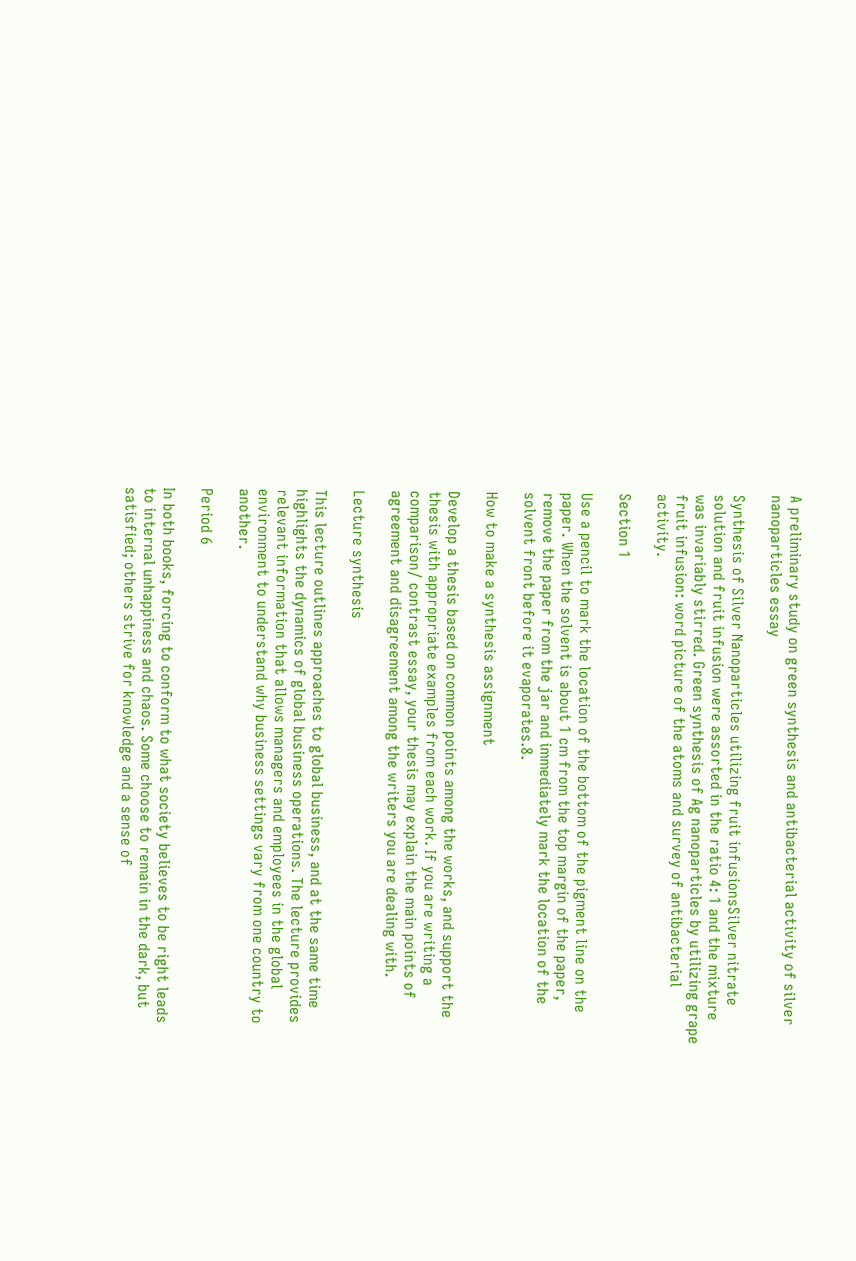A preliminary study on green synthesis and antibacterial activity of silver nanoparticles essay

Synthesis of Silver Nanoparticles utilizing fruit infusionsSilver nitrate solution and fruit infusion were assorted in the ratio 4: 1 and the mixture was invariably stirred. Green synthesis of Ag nanoparticles by utilizing grape fruit infusion: word picture of the atoms and survey of antibacterial activity.

Section 1

Use a pencil to mark the location of the bottom of the pigment line on the paper. When the solvent is about 1 cm from the top margin of the paper, remove the paper from the jar and immediately mark the location of the solvent front before it evaporates.8.

How to make a synthesis assignment

Develop a thesis based on common points among the works, and support the thesis with appropriate examples from each work. If you are writing a comparison/ contrast essay, your thesis may explain the main points of agreement and disagreement among the writers you are dealing with.

Lecture synthesis

This lecture outlines approaches to global business, and at the same time highlights the dynamics of global business operations. The lecture provides relevant information that allows managers and employees in the global environment to understand why business settings vary from one country to another.

Period 6

In both books, forcing to conform to what society believes to be right leads to internal unhappiness and chaos. Some choose to remain in the dark, but satisfied; others strive for knowledge and a sense of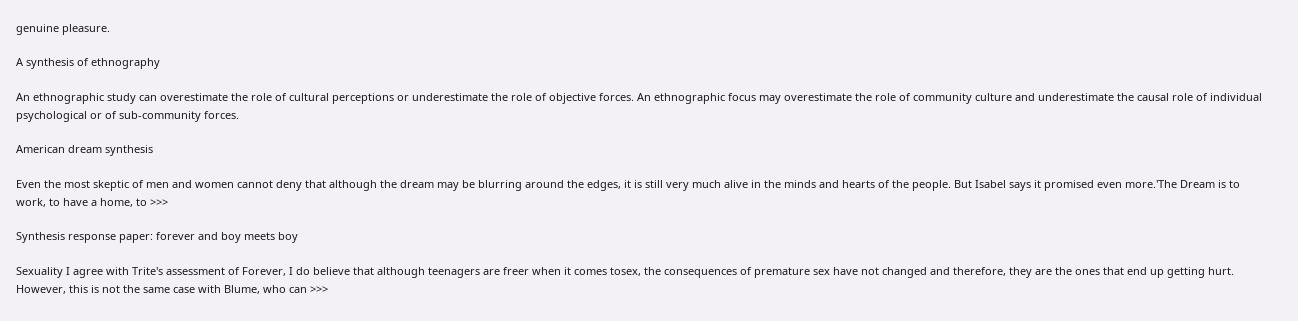genuine pleasure.

A synthesis of ethnography

An ethnographic study can overestimate the role of cultural perceptions or underestimate the role of objective forces. An ethnographic focus may overestimate the role of community culture and underestimate the causal role of individual psychological or of sub-community forces.

American dream synthesis

Even the most skeptic of men and women cannot deny that although the dream may be blurring around the edges, it is still very much alive in the minds and hearts of the people. But Isabel says it promised even more.'The Dream is to work, to have a home, to >>>

Synthesis response paper: forever and boy meets boy

Sexuality I agree with Trite's assessment of Forever, I do believe that although teenagers are freer when it comes tosex, the consequences of premature sex have not changed and therefore, they are the ones that end up getting hurt. However, this is not the same case with Blume, who can >>>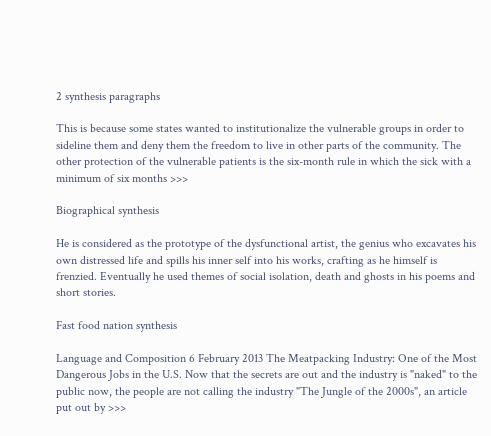2 synthesis paragraphs

This is because some states wanted to institutionalize the vulnerable groups in order to sideline them and deny them the freedom to live in other parts of the community. The other protection of the vulnerable patients is the six-month rule in which the sick with a minimum of six months >>>

Biographical synthesis

He is considered as the prototype of the dysfunctional artist, the genius who excavates his own distressed life and spills his inner self into his works, crafting as he himself is frenzied. Eventually he used themes of social isolation, death and ghosts in his poems and short stories.

Fast food nation synthesis

Language and Composition 6 February 2013 The Meatpacking Industry: One of the Most Dangerous Jobs in the U.S. Now that the secrets are out and the industry is "naked" to the public now, the people are not calling the industry "The Jungle of the 2000s", an article put out by >>>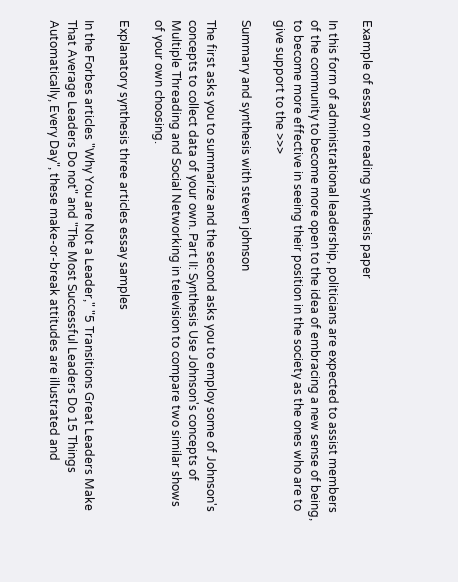Example of essay on reading synthesis paper

In this form of administrational leadership, politicians are expected to assist members of the community to become more open to the idea of embracing a new sense of being, to become more effective in seeing their position in the society as the ones who are to give support to the >>>

Summary and synthesis with steven johnson

The first asks you to summarize and the second asks you to employ some of Johnson's concepts to collect data of your own. Part II: Synthesis Use Johnson's concepts of Multiple Threading and Social Networking in television to compare two similar shows of your own choosing.

Explanatory synthesis three articles essay samples

In the Forbes articles "Why You are Not a Leader," "5 Transitions Great Leaders Make That Average Leaders Do not" and "The Most Successful Leaders Do 15 Things Automatically, Every Day", these make-or-break attitudes are illustrated and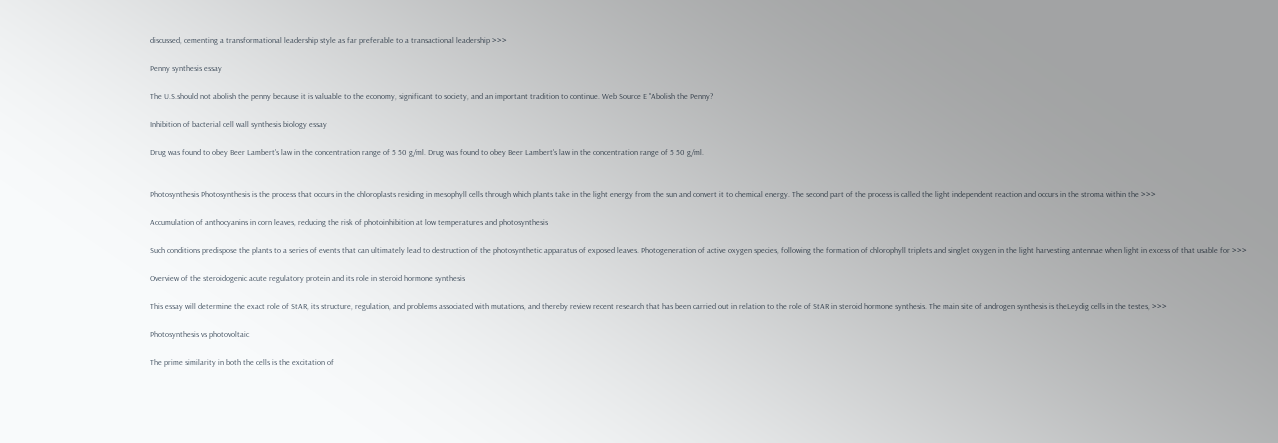discussed, cementing a transformational leadership style as far preferable to a transactional leadership >>>

Penny synthesis essay

The U.S.should not abolish the penny because it is valuable to the economy, significant to society, and an important tradition to continue. Web Source E "Abolish the Penny?

Inhibition of bacterial cell wall synthesis biology essay

Drug was found to obey Beer Lambert's law in the concentration range of 5 50 g/ml. Drug was found to obey Beer Lambert's law in the concentration range of 5 50 g/ml.


Photosynthesis Photosynthesis is the process that occurs in the chloroplasts residing in mesophyll cells through which plants take in the light energy from the sun and convert it to chemical energy. The second part of the process is called the light independent reaction and occurs in the stroma within the >>>

Accumulation of anthocyanins in corn leaves, reducing the risk of photoinhibition at low temperatures and photosynthesis

Such conditions predispose the plants to a series of events that can ultimately lead to destruction of the photosynthetic apparatus of exposed leaves. Photogeneration of active oxygen species, following the formation of chlorophyll triplets and singlet oxygen in the light harvesting antennae when light in excess of that usable for >>>

Overview of the steroidogenic acute regulatory protein and its role in steroid hormone synthesis

This essay will determine the exact role of StAR, its structure, regulation, and problems associated with mutations, and thereby review recent research that has been carried out in relation to the role of StAR in steroid hormone synthesis. The main site of androgen synthesis is theLeydig cells in the testes, >>>

Photosynthesis vs photovoltaic

The prime similarity in both the cells is the excitation of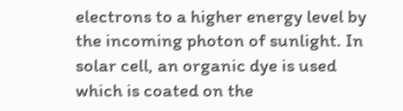electrons to a higher energy level by the incoming photon of sunlight. In solar cell, an organic dye is used which is coated on the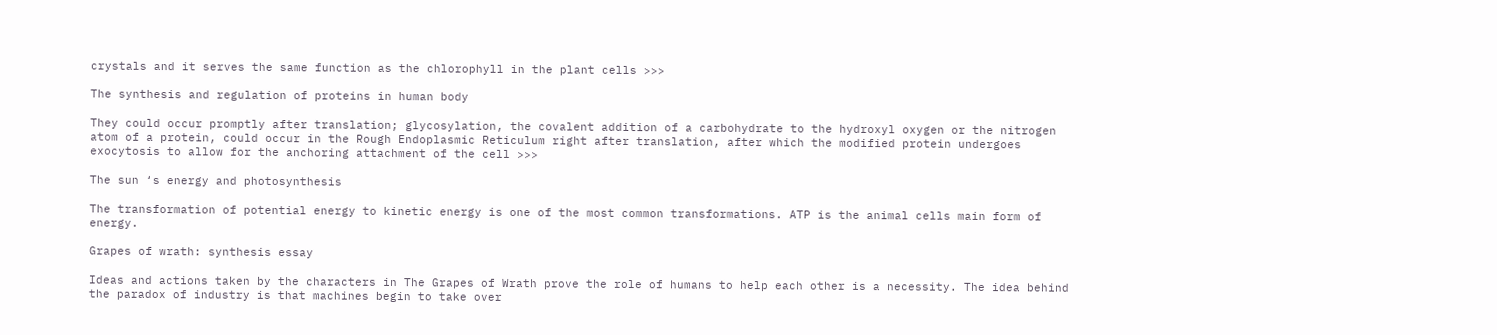crystals and it serves the same function as the chlorophyll in the plant cells >>>

The synthesis and regulation of proteins in human body

They could occur promptly after translation; glycosylation, the covalent addition of a carbohydrate to the hydroxyl oxygen or the nitrogen atom of a protein, could occur in the Rough Endoplasmic Reticulum right after translation, after which the modified protein undergoes exocytosis to allow for the anchoring attachment of the cell >>>

The sun ‘s energy and photosynthesis

The transformation of potential energy to kinetic energy is one of the most common transformations. ATP is the animal cells main form of energy.

Grapes of wrath: synthesis essay

Ideas and actions taken by the characters in The Grapes of Wrath prove the role of humans to help each other is a necessity. The idea behind the paradox of industry is that machines begin to take over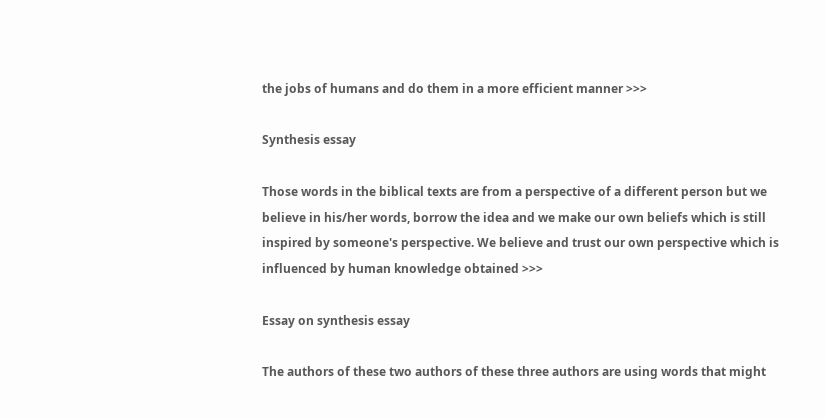the jobs of humans and do them in a more efficient manner >>>

Synthesis essay

Those words in the biblical texts are from a perspective of a different person but we believe in his/her words, borrow the idea and we make our own beliefs which is still inspired by someone's perspective. We believe and trust our own perspective which is influenced by human knowledge obtained >>>

Essay on synthesis essay

The authors of these two authors of these three authors are using words that might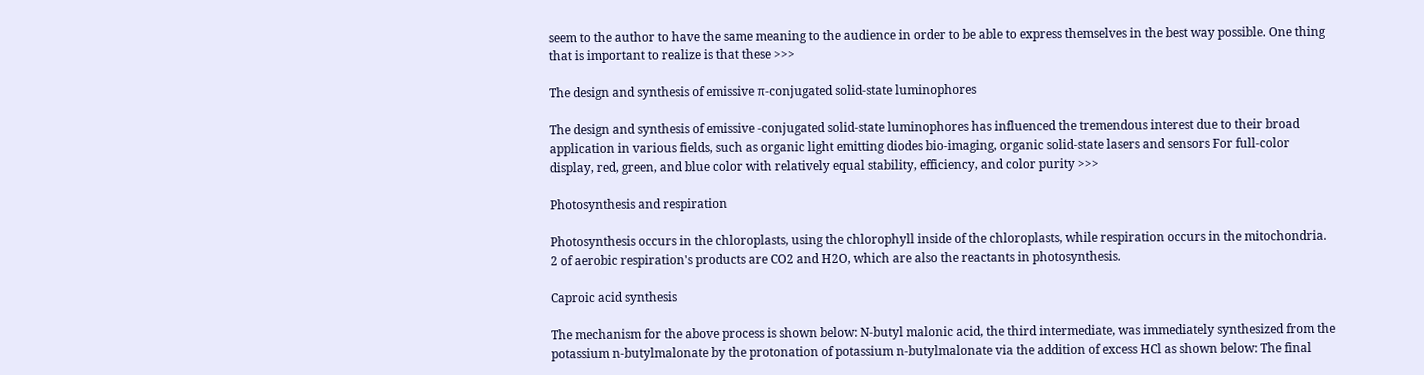seem to the author to have the same meaning to the audience in order to be able to express themselves in the best way possible. One thing that is important to realize is that these >>>

The design and synthesis of emissive π-conjugated solid-state luminophores

The design and synthesis of emissive -conjugated solid-state luminophores has influenced the tremendous interest due to their broad application in various fields, such as organic light emitting diodes bio-imaging, organic solid-state lasers and sensors For full-color display, red, green, and blue color with relatively equal stability, efficiency, and color purity >>>

Photosynthesis and respiration

Photosynthesis occurs in the chloroplasts, using the chlorophyll inside of the chloroplasts, while respiration occurs in the mitochondria. 2 of aerobic respiration's products are CO2 and H2O, which are also the reactants in photosynthesis.

Caproic acid synthesis

The mechanism for the above process is shown below: N-butyl malonic acid, the third intermediate, was immediately synthesized from the potassium n-butylmalonate by the protonation of potassium n-butylmalonate via the addition of excess HCl as shown below: The final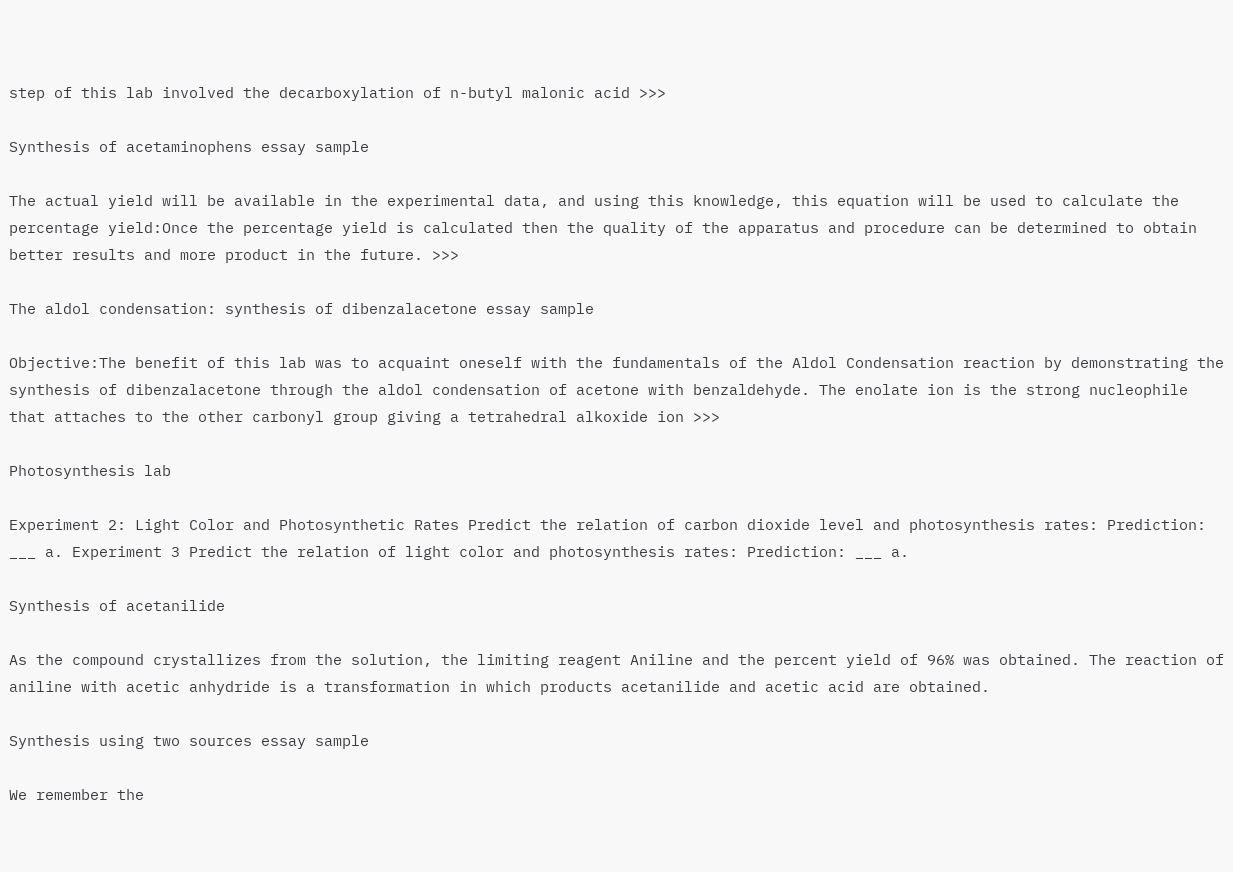step of this lab involved the decarboxylation of n-butyl malonic acid >>>

Synthesis of acetaminophens essay sample

The actual yield will be available in the experimental data, and using this knowledge, this equation will be used to calculate the percentage yield:Once the percentage yield is calculated then the quality of the apparatus and procedure can be determined to obtain better results and more product in the future. >>>

The aldol condensation: synthesis of dibenzalacetone essay sample

Objective:The benefit of this lab was to acquaint oneself with the fundamentals of the Aldol Condensation reaction by demonstrating the synthesis of dibenzalacetone through the aldol condensation of acetone with benzaldehyde. The enolate ion is the strong nucleophile that attaches to the other carbonyl group giving a tetrahedral alkoxide ion >>>

Photosynthesis lab

Experiment 2: Light Color and Photosynthetic Rates Predict the relation of carbon dioxide level and photosynthesis rates: Prediction: ___ a. Experiment 3 Predict the relation of light color and photosynthesis rates: Prediction: ___ a.

Synthesis of acetanilide

As the compound crystallizes from the solution, the limiting reagent Aniline and the percent yield of 96% was obtained. The reaction of aniline with acetic anhydride is a transformation in which products acetanilide and acetic acid are obtained.

Synthesis using two sources essay sample

We remember the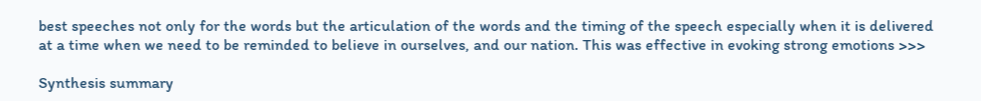best speeches not only for the words but the articulation of the words and the timing of the speech especially when it is delivered at a time when we need to be reminded to believe in ourselves, and our nation. This was effective in evoking strong emotions >>>

Synthesis summary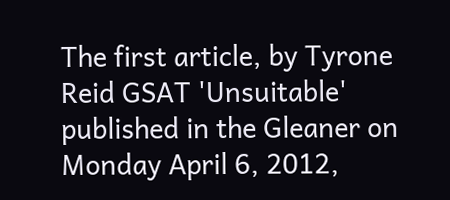The first article, by Tyrone Reid GSAT 'Unsuitable' published in the Gleaner on Monday April 6, 2012,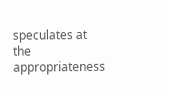speculates at the appropriateness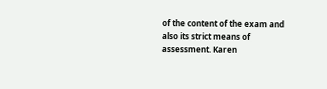of the content of the exam and also its strict means of assessment. Karen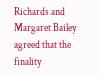Richards and Margaret Bailey agreed that the finality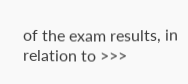of the exam results, in relation to >>>